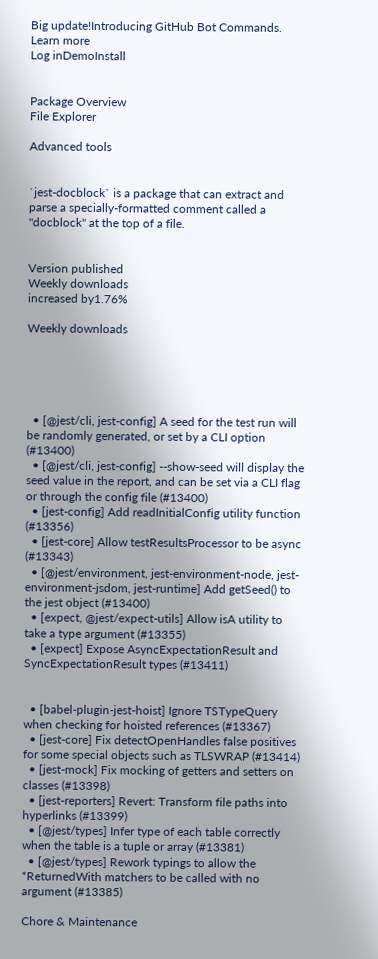Big update!Introducing GitHub Bot Commands. Learn more
Log inDemoInstall


Package Overview
File Explorer

Advanced tools


`jest-docblock` is a package that can extract and parse a specially-formatted comment called a "docblock" at the top of a file.


Version published
Weekly downloads
increased by1.76%

Weekly downloads





  • [@jest/cli, jest-config] A seed for the test run will be randomly generated, or set by a CLI option (#13400)
  • [@jest/cli, jest-config] --show-seed will display the seed value in the report, and can be set via a CLI flag or through the config file (#13400)
  • [jest-config] Add readInitialConfig utility function (#13356)
  • [jest-core] Allow testResultsProcessor to be async (#13343)
  • [@jest/environment, jest-environment-node, jest-environment-jsdom, jest-runtime] Add getSeed() to the jest object (#13400)
  • [expect, @jest/expect-utils] Allow isA utility to take a type argument (#13355)
  • [expect] Expose AsyncExpectationResult and SyncExpectationResult types (#13411)


  • [babel-plugin-jest-hoist] Ignore TSTypeQuery when checking for hoisted references (#13367)
  • [jest-core] Fix detectOpenHandles false positives for some special objects such as TLSWRAP (#13414)
  • [jest-mock] Fix mocking of getters and setters on classes (#13398)
  • [jest-reporters] Revert: Transform file paths into hyperlinks (#13399)
  • [@jest/types] Infer type of each table correctly when the table is a tuple or array (#13381)
  • [@jest/types] Rework typings to allow the *ReturnedWith matchers to be called with no argument (#13385)

Chore & Maintenance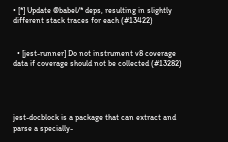• [*] Update @babel/* deps, resulting in slightly different stack traces for each (#13422)


  • [jest-runner] Do not instrument v8 coverage data if coverage should not be collected (#13282)




jest-docblock is a package that can extract and parse a specially-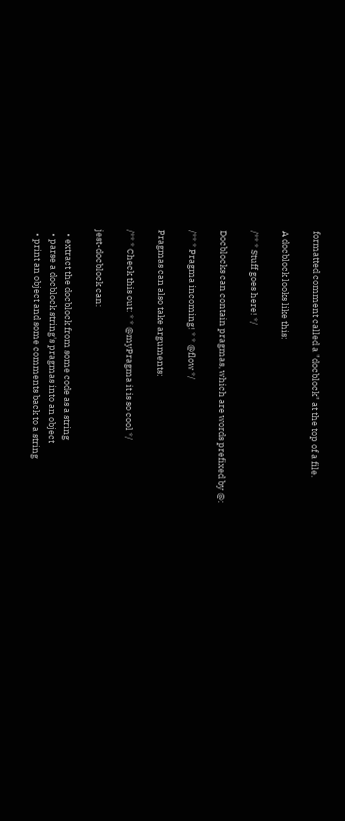formatted comment called a "docblock" at the top of a file.

A docblock looks like this:

/** * Stuff goes here! */

Docblocks can contain pragmas, which are words prefixed by @:

/** * Pragma incoming! * * @flow */

Pragmas can also take arguments:

/** * Check this out: * * @myPragma it is so cool */

jest-docblock can:

  • extract the docblock from some code as a string
  • parse a docblock string's pragmas into an object
  • print an object and some comments back to a string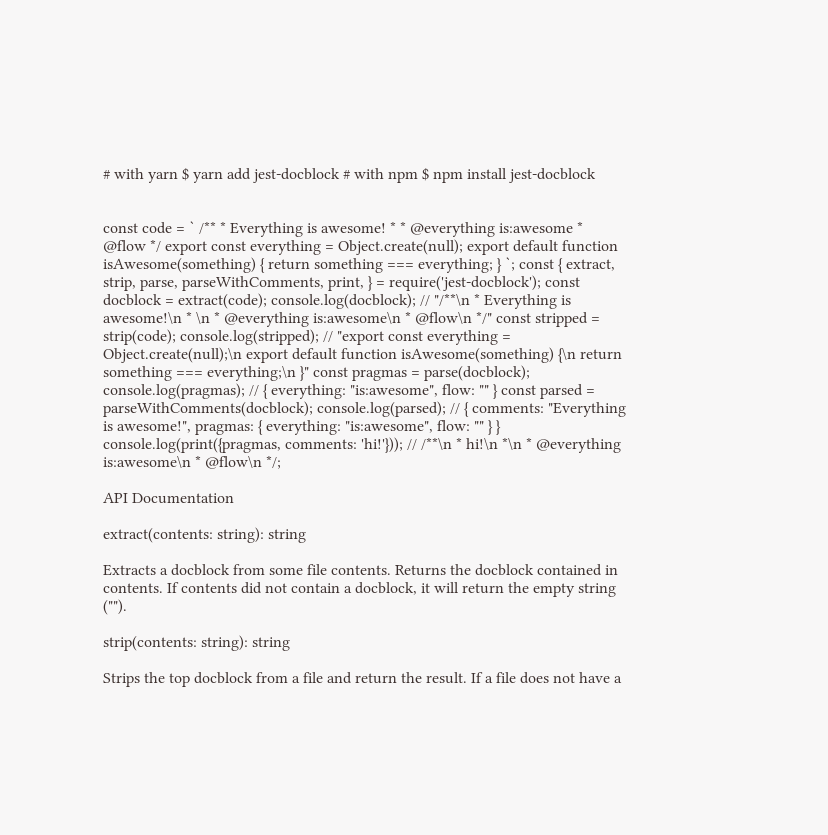# with yarn $ yarn add jest-docblock # with npm $ npm install jest-docblock


const code = ` /** * Everything is awesome! * * @everything is:awesome * @flow */ export const everything = Object.create(null); export default function isAwesome(something) { return something === everything; } `; const { extract, strip, parse, parseWithComments, print, } = require('jest-docblock'); const docblock = extract(code); console.log(docblock); // "/**\n * Everything is awesome!\n * \n * @everything is:awesome\n * @flow\n */" const stripped = strip(code); console.log(stripped); // "export const everything = Object.create(null);\n export default function isAwesome(something) {\n return something === everything;\n }" const pragmas = parse(docblock); console.log(pragmas); // { everything: "is:awesome", flow: "" } const parsed = parseWithComments(docblock); console.log(parsed); // { comments: "Everything is awesome!", pragmas: { everything: "is:awesome", flow: "" } } console.log(print({pragmas, comments: 'hi!'})); // /**\n * hi!\n *\n * @everything is:awesome\n * @flow\n */;

API Documentation

extract(contents: string): string

Extracts a docblock from some file contents. Returns the docblock contained in contents. If contents did not contain a docblock, it will return the empty string ("").

strip(contents: string): string

Strips the top docblock from a file and return the result. If a file does not have a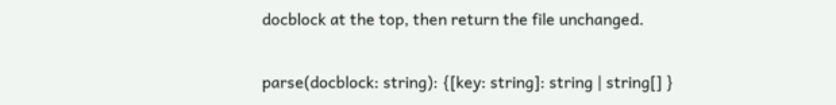docblock at the top, then return the file unchanged.

parse(docblock: string): {[key: string]: string | string[] }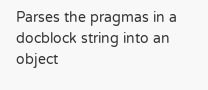Parses the pragmas in a docblock string into an object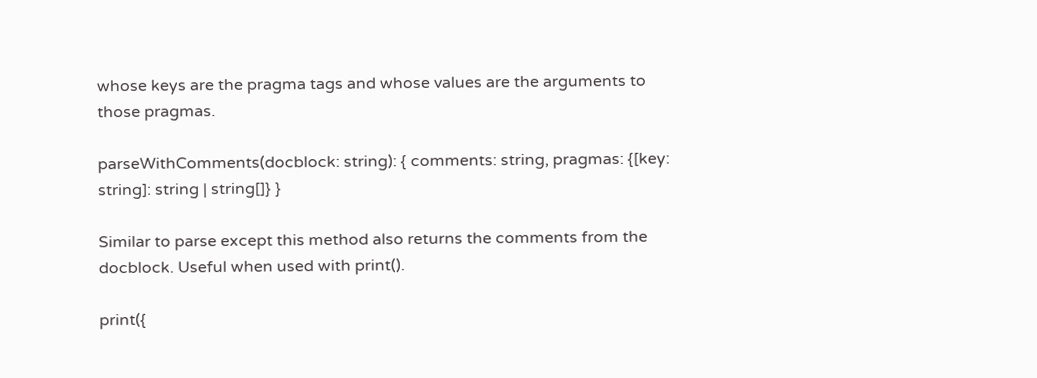whose keys are the pragma tags and whose values are the arguments to those pragmas.

parseWithComments(docblock: string): { comments: string, pragmas: {[key: string]: string | string[]} }

Similar to parse except this method also returns the comments from the docblock. Useful when used with print().

print({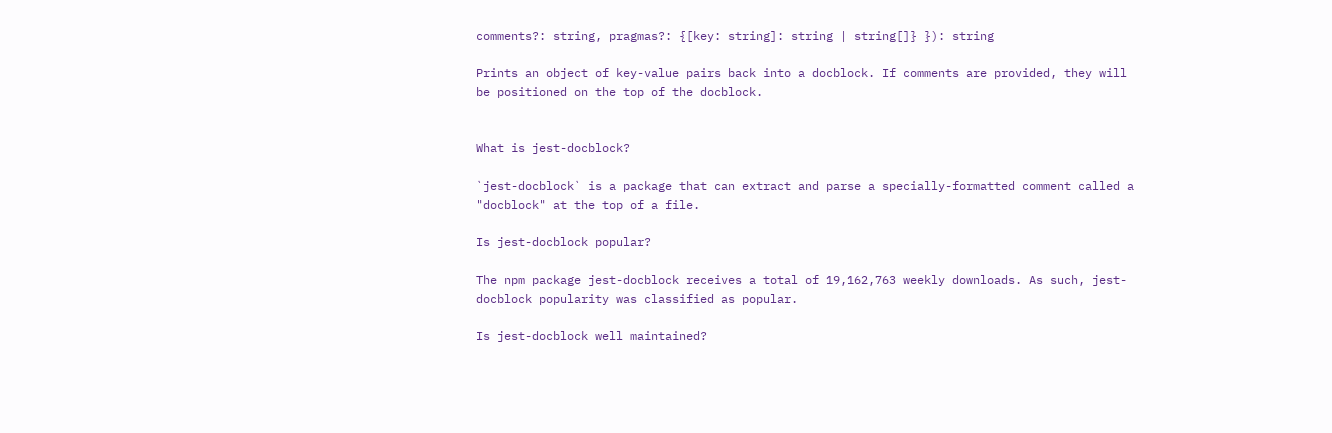comments?: string, pragmas?: {[key: string]: string | string[]} }): string

Prints an object of key-value pairs back into a docblock. If comments are provided, they will be positioned on the top of the docblock.


What is jest-docblock?

`jest-docblock` is a package that can extract and parse a specially-formatted comment called a "docblock" at the top of a file.

Is jest-docblock popular?

The npm package jest-docblock receives a total of 19,162,763 weekly downloads. As such, jest-docblock popularity was classified as popular.

Is jest-docblock well maintained?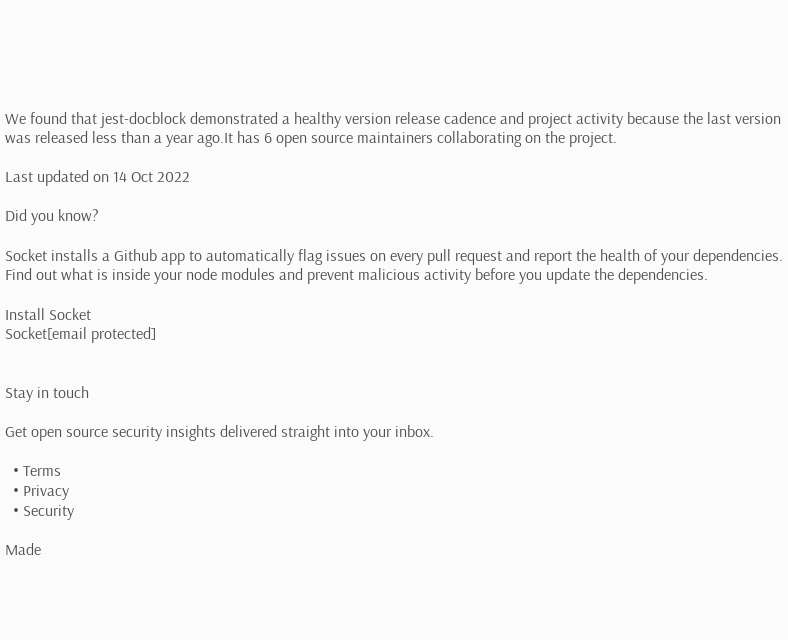We found that jest-docblock demonstrated a healthy version release cadence and project activity because the last version was released less than a year ago.It has 6 open source maintainers collaborating on the project.

Last updated on 14 Oct 2022

Did you know?

Socket installs a Github app to automatically flag issues on every pull request and report the health of your dependencies. Find out what is inside your node modules and prevent malicious activity before you update the dependencies.

Install Socket
Socket[email protected]


Stay in touch

Get open source security insights delivered straight into your inbox.

  • Terms
  • Privacy
  • Security

Made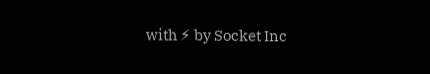with ⚡ by Socket Inc